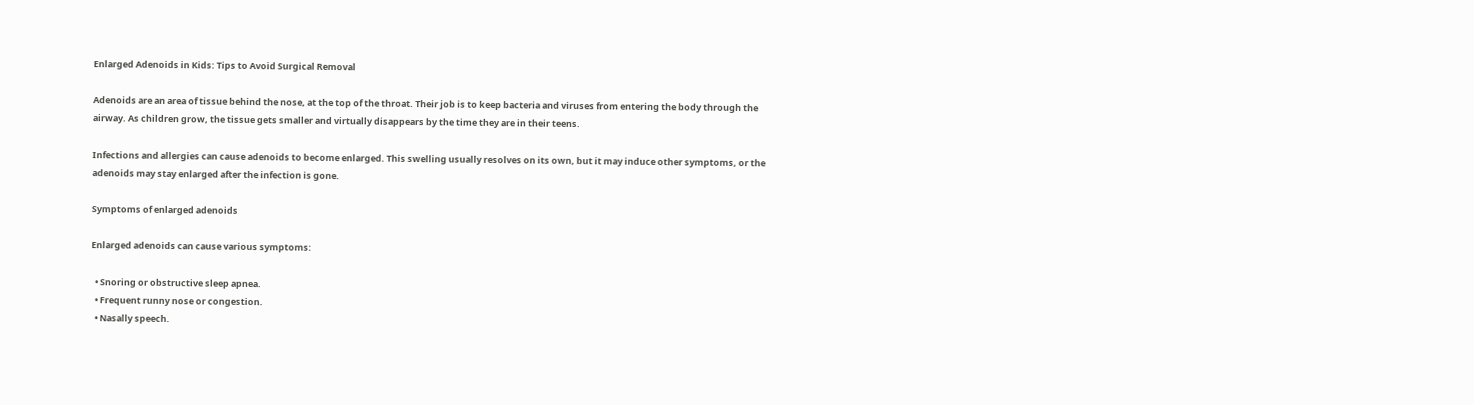Enlarged Adenoids in Kids: Tips to Avoid Surgical Removal

Adenoids are an area of tissue behind the nose, at the top of the throat. Their job is to keep bacteria and viruses from entering the body through the airway. As children grow, the tissue gets smaller and virtually disappears by the time they are in their teens.

Infections and allergies can cause adenoids to become enlarged. This swelling usually resolves on its own, but it may induce other symptoms, or the adenoids may stay enlarged after the infection is gone.

Symptoms of enlarged adenoids

Enlarged adenoids can cause various symptoms:

  • Snoring or obstructive sleep apnea.
  • Frequent runny nose or congestion.
  • Nasally speech.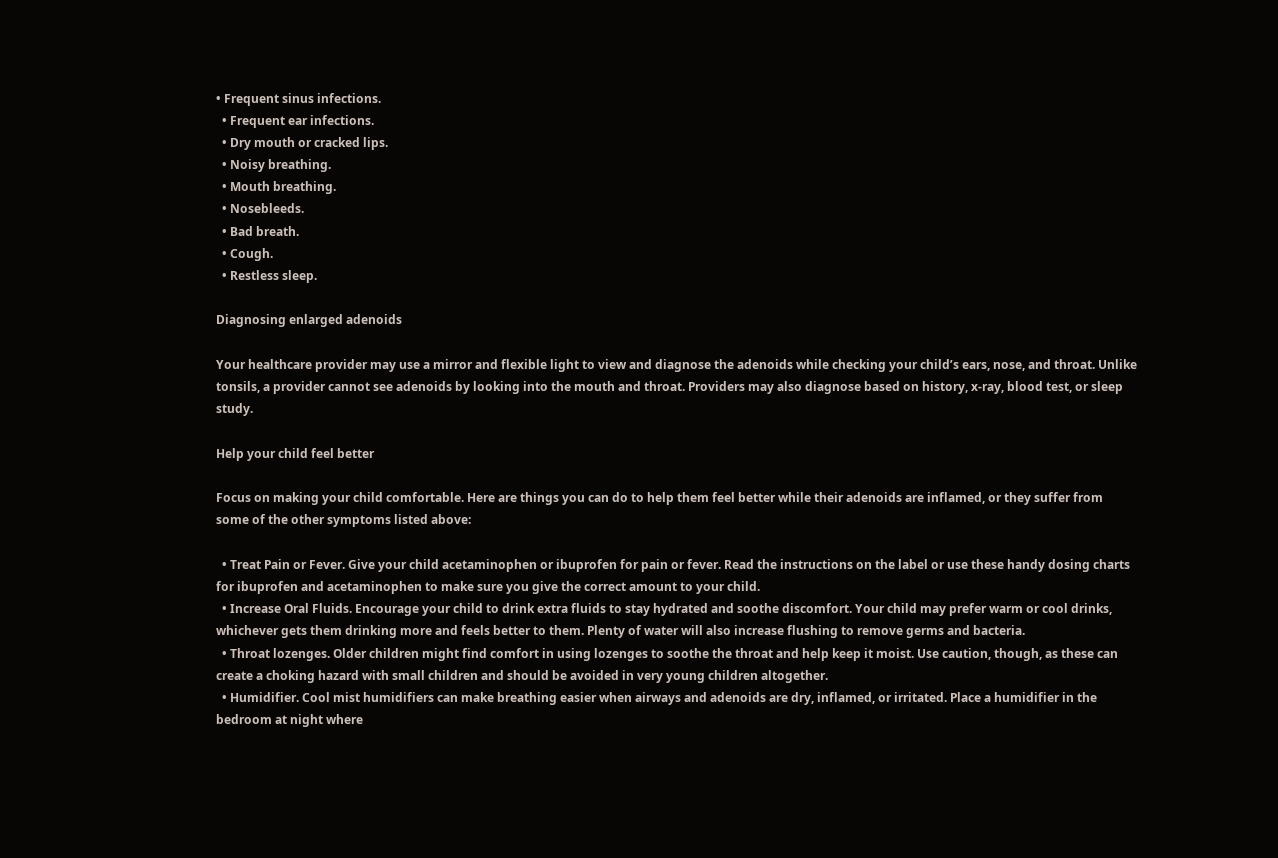• Frequent sinus infections.
  • Frequent ear infections.
  • Dry mouth or cracked lips.
  • Noisy breathing.
  • Mouth breathing.
  • Nosebleeds.
  • Bad breath.
  • Cough.
  • Restless sleep.

Diagnosing enlarged adenoids

Your healthcare provider may use a mirror and flexible light to view and diagnose the adenoids while checking your child’s ears, nose, and throat. Unlike tonsils, a provider cannot see adenoids by looking into the mouth and throat. Providers may also diagnose based on history, x-ray, blood test, or sleep study.

Help your child feel better

Focus on making your child comfortable. Here are things you can do to help them feel better while their adenoids are inflamed, or they suffer from some of the other symptoms listed above:

  • Treat Pain or Fever. Give your child acetaminophen or ibuprofen for pain or fever. Read the instructions on the label or use these handy dosing charts for ibuprofen and acetaminophen to make sure you give the correct amount to your child.
  • Increase Oral Fluids. Encourage your child to drink extra fluids to stay hydrated and soothe discomfort. Your child may prefer warm or cool drinks, whichever gets them drinking more and feels better to them. Plenty of water will also increase flushing to remove germs and bacteria.
  • Throat lozenges. Older children might find comfort in using lozenges to soothe the throat and help keep it moist. Use caution, though, as these can create a choking hazard with small children and should be avoided in very young children altogether.
  • Humidifier. Cool mist humidifiers can make breathing easier when airways and adenoids are dry, inflamed, or irritated. Place a humidifier in the bedroom at night where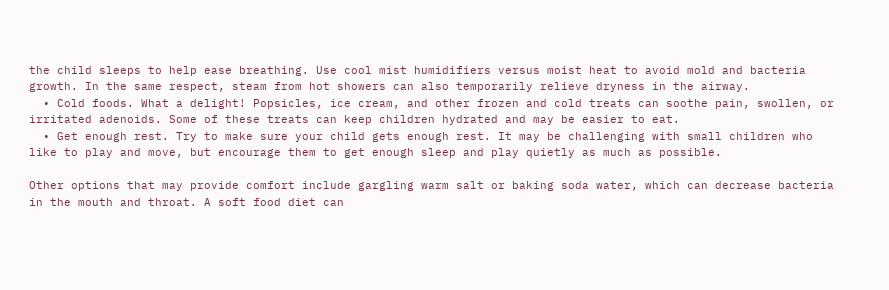the child sleeps to help ease breathing. Use cool mist humidifiers versus moist heat to avoid mold and bacteria growth. In the same respect, steam from hot showers can also temporarily relieve dryness in the airway.
  • Cold foods. What a delight! Popsicles, ice cream, and other frozen and cold treats can soothe pain, swollen, or irritated adenoids. Some of these treats can keep children hydrated and may be easier to eat.
  • Get enough rest. Try to make sure your child gets enough rest. It may be challenging with small children who like to play and move, but encourage them to get enough sleep and play quietly as much as possible.

Other options that may provide comfort include gargling warm salt or baking soda water, which can decrease bacteria in the mouth and throat. A soft food diet can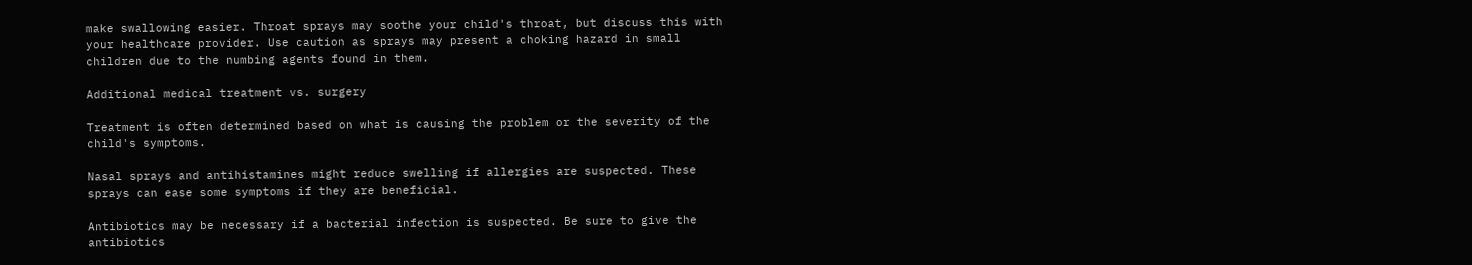make swallowing easier. Throat sprays may soothe your child's throat, but discuss this with your healthcare provider. Use caution as sprays may present a choking hazard in small children due to the numbing agents found in them.

Additional medical treatment vs. surgery

Treatment is often determined based on what is causing the problem or the severity of the child's symptoms.

Nasal sprays and antihistamines might reduce swelling if allergies are suspected. These sprays can ease some symptoms if they are beneficial.

Antibiotics may be necessary if a bacterial infection is suspected. Be sure to give the antibiotics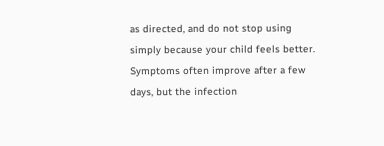as directed, and do not stop using simply because your child feels better. Symptoms often improve after a few days, but the infection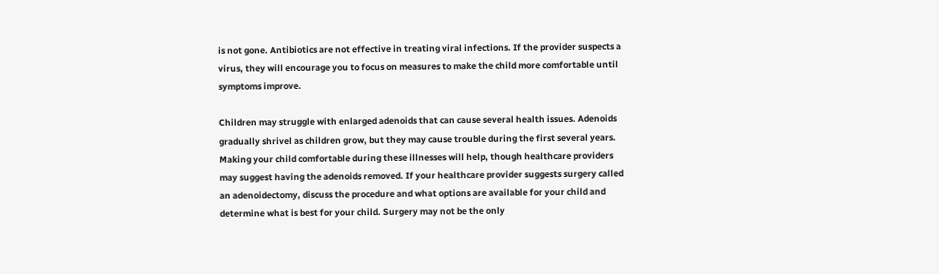is not gone. Antibiotics are not effective in treating viral infections. If the provider suspects a virus, they will encourage you to focus on measures to make the child more comfortable until symptoms improve.

Children may struggle with enlarged adenoids that can cause several health issues. Adenoids gradually shrivel as children grow, but they may cause trouble during the first several years. Making your child comfortable during these illnesses will help, though healthcare providers may suggest having the adenoids removed. If your healthcare provider suggests surgery called an adenoidectomy, discuss the procedure and what options are available for your child and determine what is best for your child. Surgery may not be the only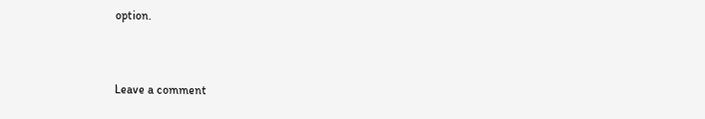option.


Leave a comment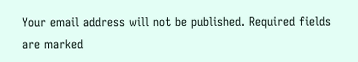Your email address will not be published. Required fields are marked